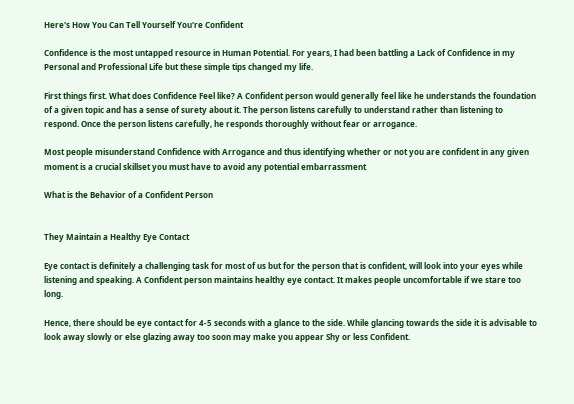Here's How You Can Tell Yourself You're Confident

Confidence is the most untapped resource in Human Potential. For years, I had been battling a Lack of Confidence in my Personal and Professional Life but these simple tips changed my life.

First things first. What does Confidence Feel like? A Confident person would generally feel like he understands the foundation of a given topic and has a sense of surety about it. The person listens carefully to understand rather than listening to respond. Once the person listens carefully, he responds thoroughly without fear or arrogance.

Most people misunderstand Confidence with Arrogance and thus identifying whether or not you are confident in any given moment is a crucial skillset you must have to avoid any potential embarrassment

What is the Behavior of a Confident Person


They Maintain a Healthy Eye Contact

Eye contact is definitely a challenging task for most of us but for the person that is confident, will look into your eyes while listening and speaking. A Confident person maintains healthy eye contact. It makes people uncomfortable if we stare too long.

Hence, there should be eye contact for 4-5 seconds with a glance to the side. While glancing towards the side it is advisable to look away slowly or else glazing away too soon may make you appear Shy or less Confident.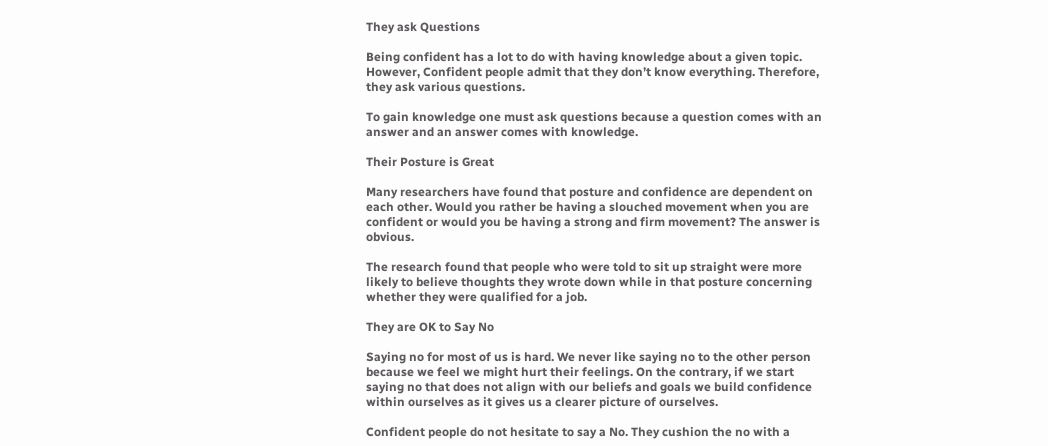They ask Questions

Being confident has a lot to do with having knowledge about a given topic. However, Confident people admit that they don’t know everything. Therefore, they ask various questions.

To gain knowledge one must ask questions because a question comes with an answer and an answer comes with knowledge.

Their Posture is Great

Many researchers have found that posture and confidence are dependent on each other. Would you rather be having a slouched movement when you are confident or would you be having a strong and firm movement? The answer is obvious.

The research found that people who were told to sit up straight were more likely to believe thoughts they wrote down while in that posture concerning whether they were qualified for a job.

They are OK to Say No

Saying no for most of us is hard. We never like saying no to the other person because we feel we might hurt their feelings. On the contrary, if we start saying no that does not align with our beliefs and goals we build confidence within ourselves as it gives us a clearer picture of ourselves.

Confident people do not hesitate to say a No. They cushion the no with a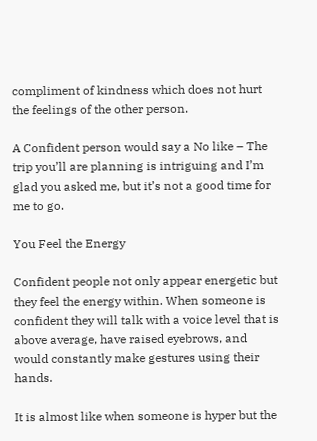compliment of kindness which does not hurt the feelings of the other person.

A Confident person would say a No like – The trip you’ll are planning is intriguing and I’m glad you asked me, but it’s not a good time for me to go.

You Feel the Energy

Confident people not only appear energetic but they feel the energy within. When someone is confident they will talk with a voice level that is above average, have raised eyebrows, and would constantly make gestures using their hands.

It is almost like when someone is hyper but the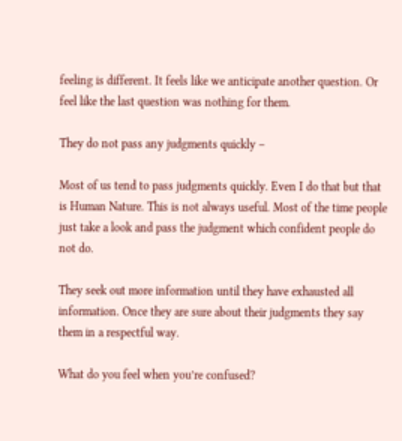feeling is different. It feels like we anticipate another question. Or feel like the last question was nothing for them.

They do not pass any judgments quickly –

Most of us tend to pass judgments quickly. Even I do that but that is Human Nature. This is not always useful. Most of the time people just take a look and pass the judgment which confident people do not do.

They seek out more information until they have exhausted all information. Once they are sure about their judgments they say them in a respectful way.

What do you feel when you’re confused?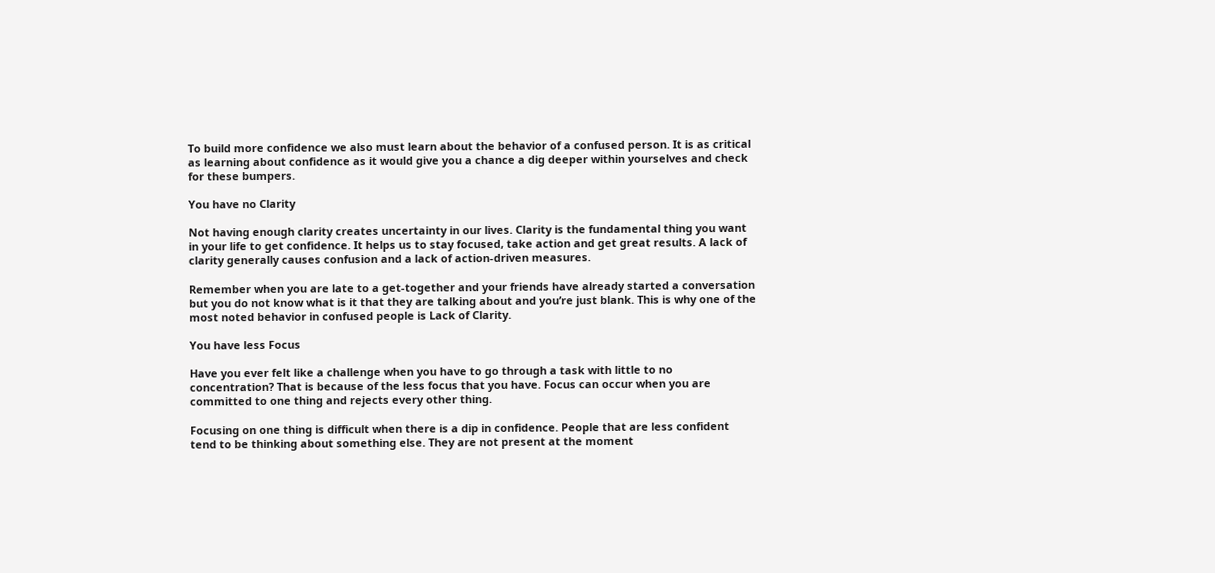To build more confidence we also must learn about the behavior of a confused person. It is as critical as learning about confidence as it would give you a chance a dig deeper within yourselves and check for these bumpers.

You have no Clarity

Not having enough clarity creates uncertainty in our lives. Clarity is the fundamental thing you want in your life to get confidence. It helps us to stay focused, take action and get great results. A lack of clarity generally causes confusion and a lack of action-driven measures.

Remember when you are late to a get-together and your friends have already started a conversation but you do not know what is it that they are talking about and you’re just blank. This is why one of the most noted behavior in confused people is Lack of Clarity.

You have less Focus

Have you ever felt like a challenge when you have to go through a task with little to no concentration? That is because of the less focus that you have. Focus can occur when you are committed to one thing and rejects every other thing.

Focusing on one thing is difficult when there is a dip in confidence. People that are less confident tend to be thinking about something else. They are not present at the moment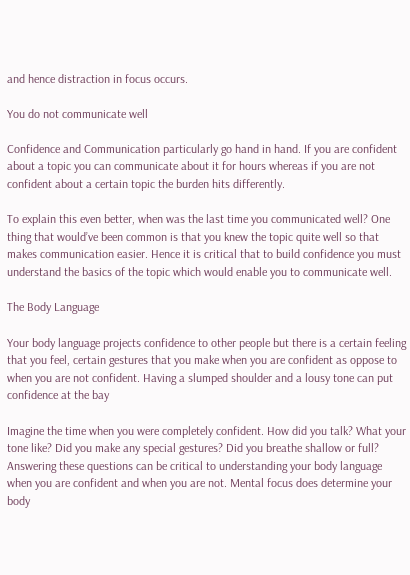and hence distraction in focus occurs.

You do not communicate well

Confidence and Communication particularly go hand in hand. If you are confident about a topic you can communicate about it for hours whereas if you are not confident about a certain topic the burden hits differently.

To explain this even better, when was the last time you communicated well? One thing that would’ve been common is that you knew the topic quite well so that makes communication easier. Hence it is critical that to build confidence you must understand the basics of the topic which would enable you to communicate well.

The Body Language

Your body language projects confidence to other people but there is a certain feeling that you feel, certain gestures that you make when you are confident as oppose to when you are not confident. Having a slumped shoulder and a lousy tone can put confidence at the bay

Imagine the time when you were completely confident. How did you talk? What your tone like? Did you make any special gestures? Did you breathe shallow or full? Answering these questions can be critical to understanding your body language when you are confident and when you are not. Mental focus does determine your body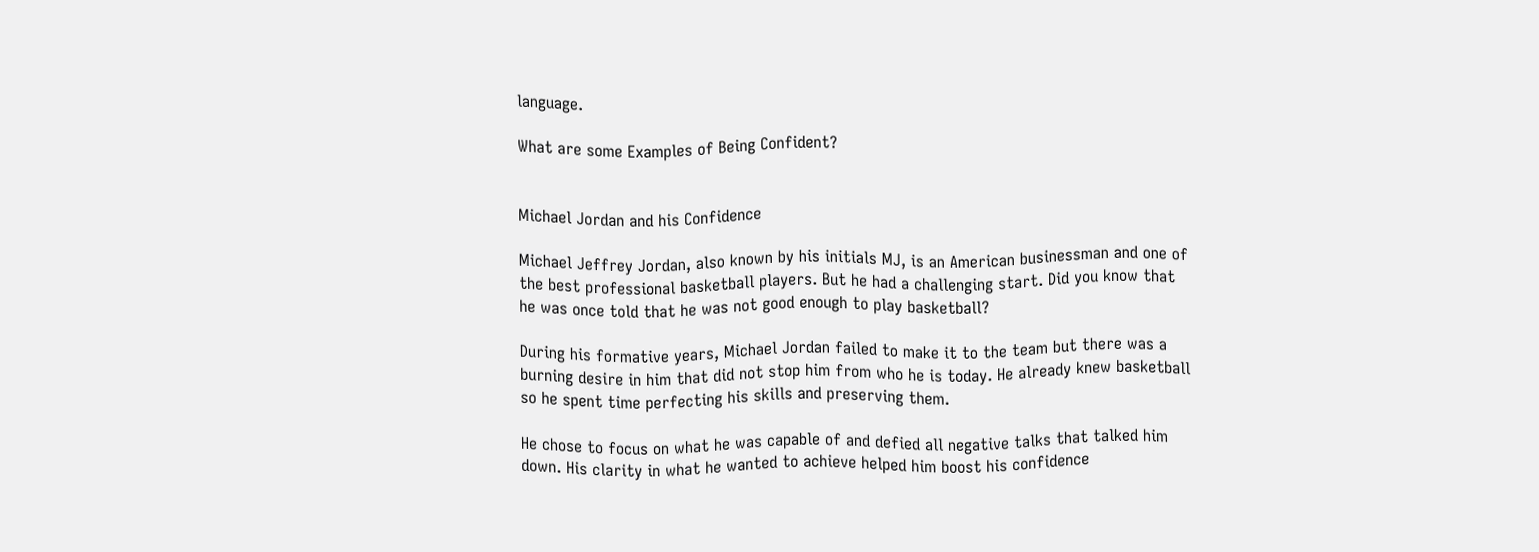language.

What are some Examples of Being Confident?


Michael Jordan and his Confidence

Michael Jeffrey Jordan, also known by his initials MJ, is an American businessman and one of the best professional basketball players. But he had a challenging start. Did you know that he was once told that he was not good enough to play basketball?

During his formative years, Michael Jordan failed to make it to the team but there was a burning desire in him that did not stop him from who he is today. He already knew basketball so he spent time perfecting his skills and preserving them.

He chose to focus on what he was capable of and defied all negative talks that talked him down. His clarity in what he wanted to achieve helped him boost his confidence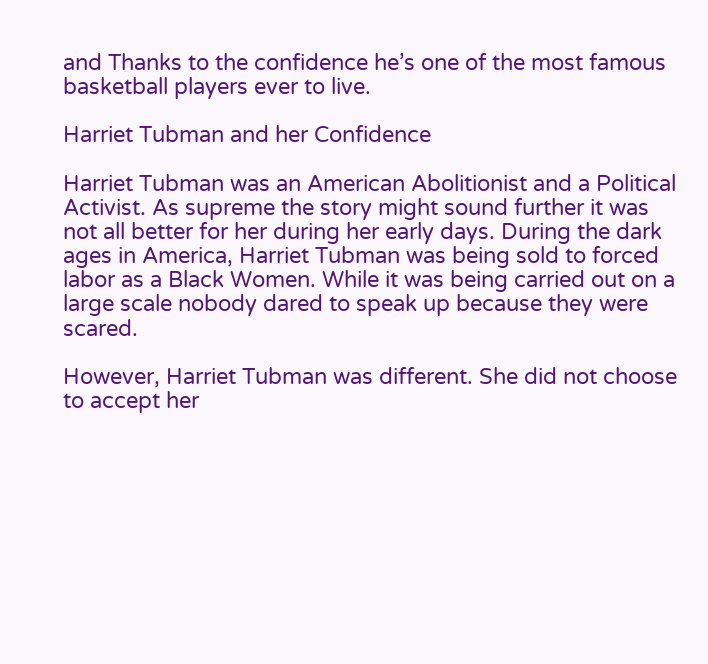and Thanks to the confidence he’s one of the most famous basketball players ever to live.

Harriet Tubman and her Confidence

Harriet Tubman was an American Abolitionist and a Political Activist. As supreme the story might sound further it was not all better for her during her early days. During the dark ages in America, Harriet Tubman was being sold to forced labor as a Black Women. While it was being carried out on a large scale nobody dared to speak up because they were scared.

However, Harriet Tubman was different. She did not choose to accept her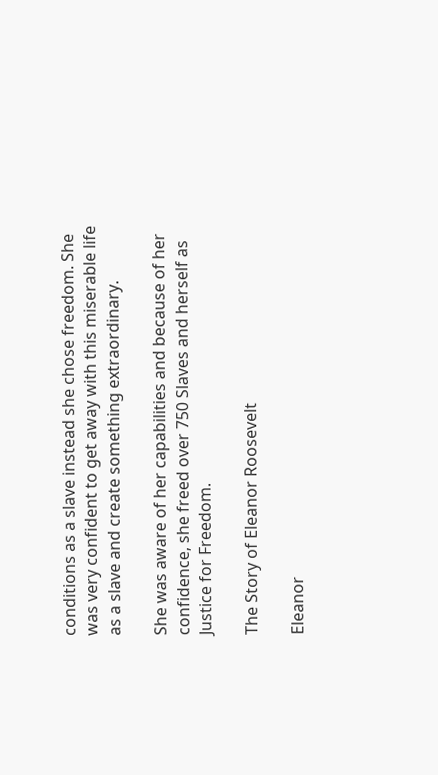conditions as a slave instead she chose freedom. She was very confident to get away with this miserable life as a slave and create something extraordinary.

She was aware of her capabilities and because of her confidence, she freed over 750 Slaves and herself as Justice for Freedom.

The Story of Eleanor Roosevelt

Eleanor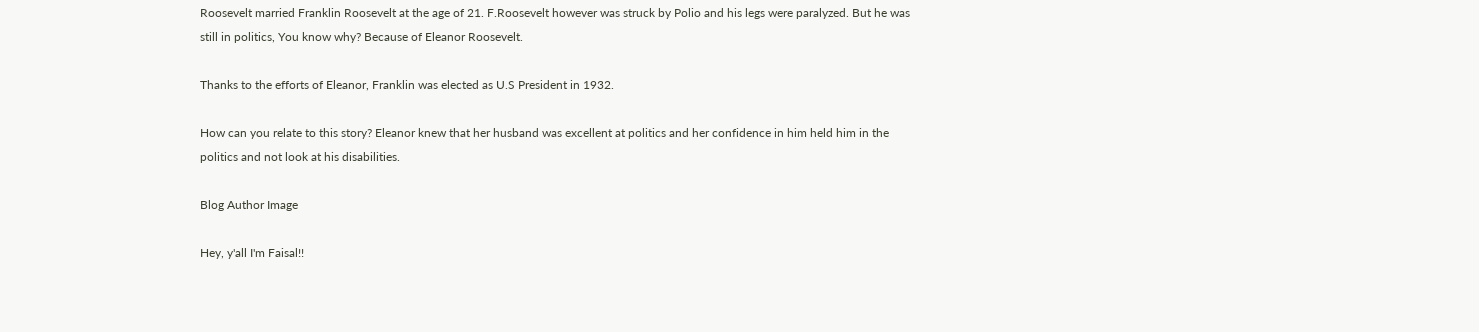Roosevelt married Franklin Roosevelt at the age of 21. F.Roosevelt however was struck by Polio and his legs were paralyzed. But he was still in politics, You know why? Because of Eleanor Roosevelt.

Thanks to the efforts of Eleanor, Franklin was elected as U.S President in 1932.

How can you relate to this story? Eleanor knew that her husband was excellent at politics and her confidence in him held him in the politics and not look at his disabilities.

Blog Author Image

Hey, y'all I'm Faisal!!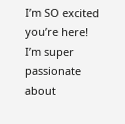I’m SO excited you’re here!  I’m super passionate about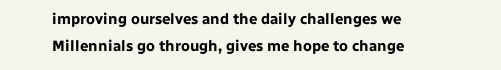improving ourselves and the daily challenges we Millennials go through, gives me hope to change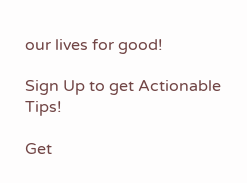our lives for good!

Sign Up to get Actionable Tips!

Get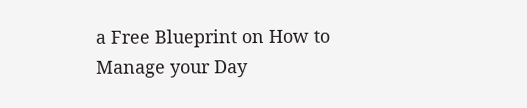a Free Blueprint on How to Manage your Day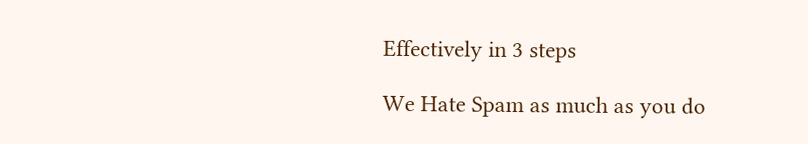Effectively in 3 steps

We Hate Spam as much as you do